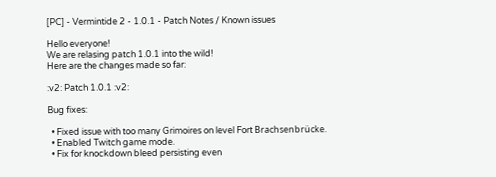[PC] - Vermintide 2 - 1.0.1 - Patch Notes / Known issues

Hello everyone!
We are relasing patch 1.0.1 into the wild!
Here are the changes made so far:

:v2: Patch 1.0.1 :v2:

Bug fixes:

  • Fixed issue with too many Grimoires on level Fort Brachsenbrücke.
  • Enabled Twitch game mode.
  • Fix for knockdown bleed persisting even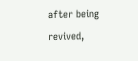after being revived,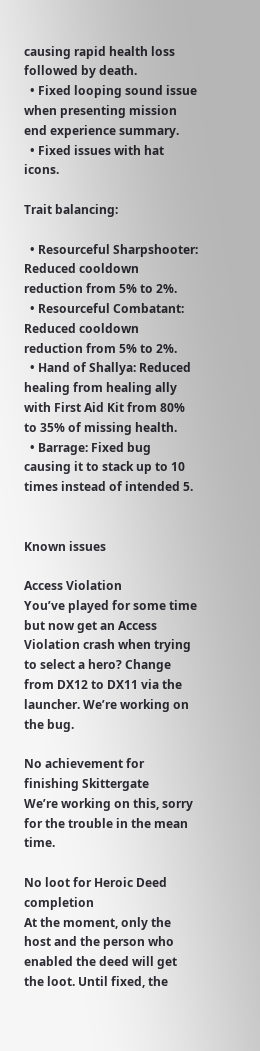causing rapid health loss followed by death.
  • Fixed looping sound issue when presenting mission end experience summary.
  • Fixed issues with hat icons.

Trait balancing:

  • Resourceful Sharpshooter: Reduced cooldown reduction from 5% to 2%.
  • Resourceful Combatant: Reduced cooldown reduction from 5% to 2%.
  • Hand of Shallya: Reduced healing from healing ally with First Aid Kit from 80% to 35% of missing health.
  • Barrage: Fixed bug causing it to stack up to 10 times instead of intended 5.


Known issues

Access Violation
You’ve played for some time but now get an Access Violation crash when trying to select a hero? Change from DX12 to DX11 via the launcher. We’re working on the bug.

No achievement for finishing Skittergate
We’re working on this, sorry for the trouble in the mean time.

No loot for Heroic Deed completion
At the moment, only the host and the person who enabled the deed will get the loot. Until fixed, the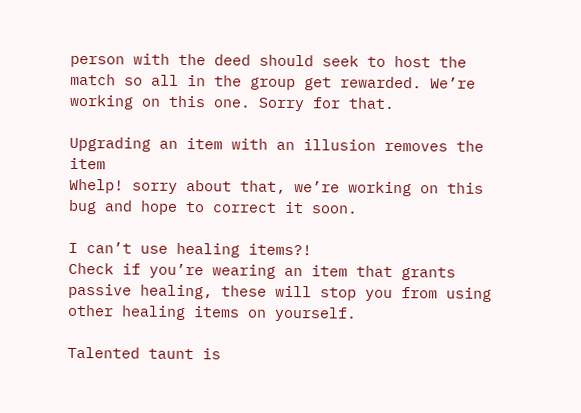person with the deed should seek to host the match so all in the group get rewarded. We’re working on this one. Sorry for that.

Upgrading an item with an illusion removes the item
Whelp! sorry about that, we’re working on this bug and hope to correct it soon.

I can’t use healing items?!
Check if you’re wearing an item that grants passive healing, these will stop you from using other healing items on yourself.

Talented taunt is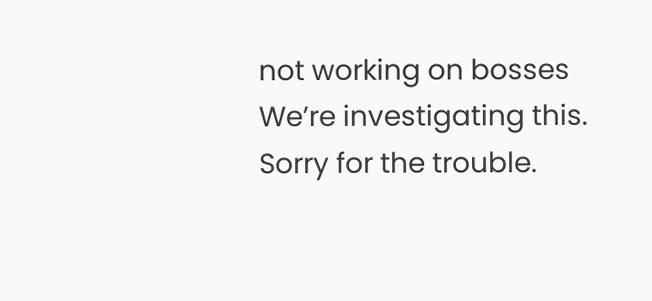not working on bosses
We’re investigating this. Sorry for the trouble.